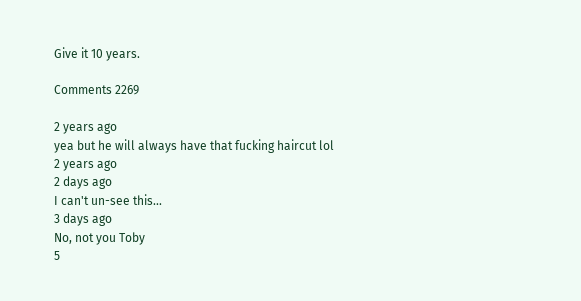Give it 10 years.

Comments 2269

2 years ago
yea but he will always have that fucking haircut lol
2 years ago
2 days ago
I can't un-see this...
3 days ago
No, not you Toby
5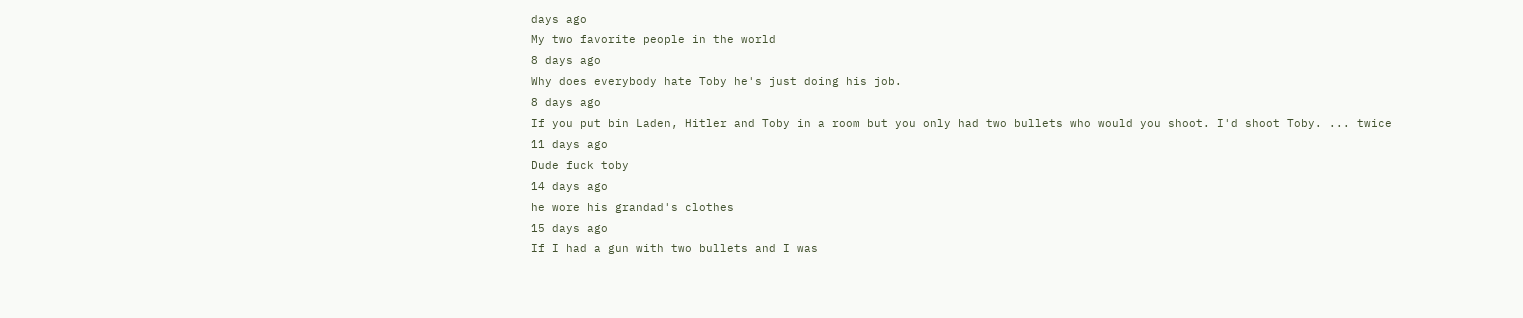days ago
My two favorite people in the world
8 days ago
Why does everybody hate Toby he's just doing his job.
8 days ago
If you put bin Laden, Hitler and Toby in a room but you only had two bullets who would you shoot. I'd shoot Toby. ... twice
11 days ago
Dude fuck toby
14 days ago
he wore his grandad's clothes
15 days ago
If I had a gun with two bullets and I was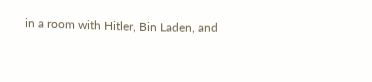in a room with Hitler, Bin Laden, and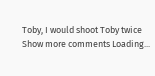Toby, I would shoot Toby twice
Show more comments Loading...